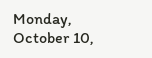Monday, October 10,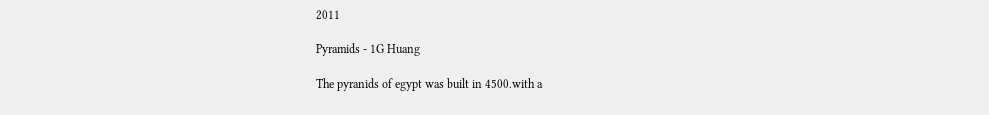2011

Pyramids - 1G Huang

The pyranids of egypt was built in 4500.with a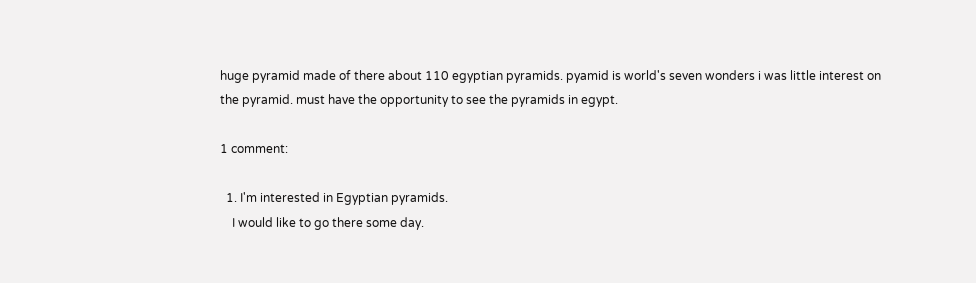huge pyramid made of there about 110 egyptian pyramids. pyamid is world's seven wonders i was little interest on the pyramid. must have the opportunity to see the pyramids in egypt.

1 comment:

  1. I'm interested in Egyptian pyramids.
    I would like to go there some day.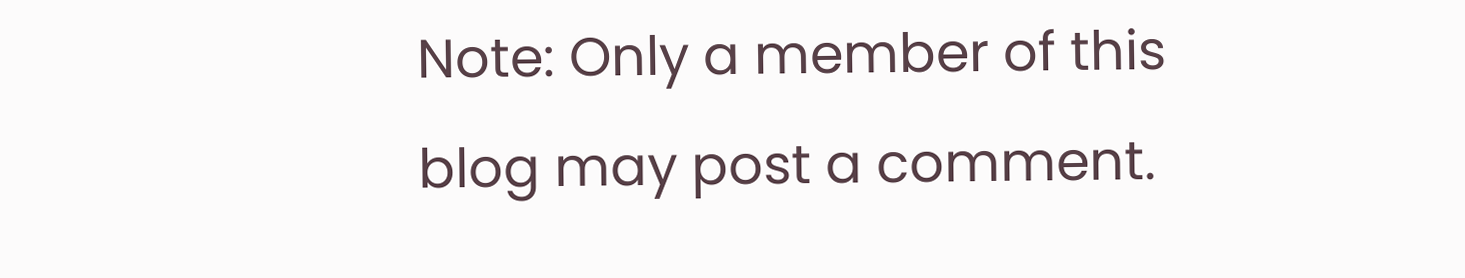Note: Only a member of this blog may post a comment.